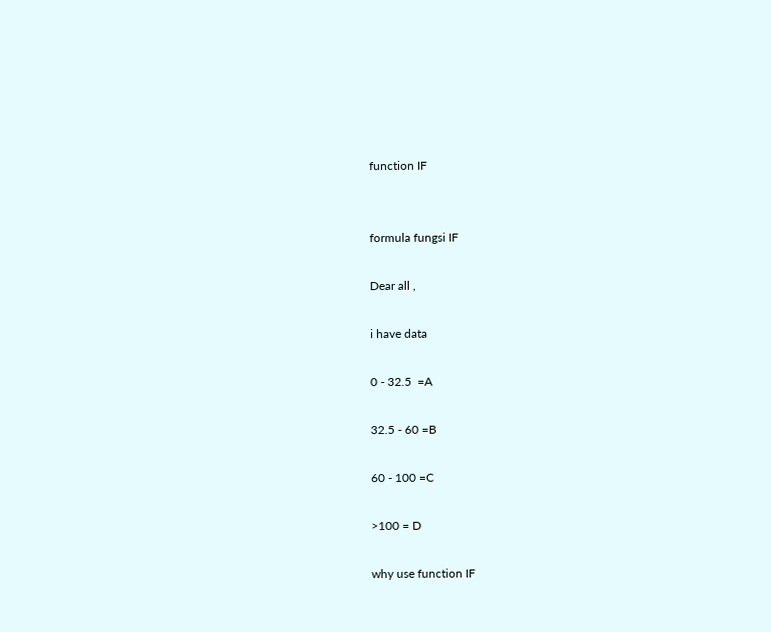function IF


formula fungsi IF

Dear all ,

i have data

0 - 32.5  =A

32.5 - 60 =B

60 - 100 =C

>100 = D

why use function IF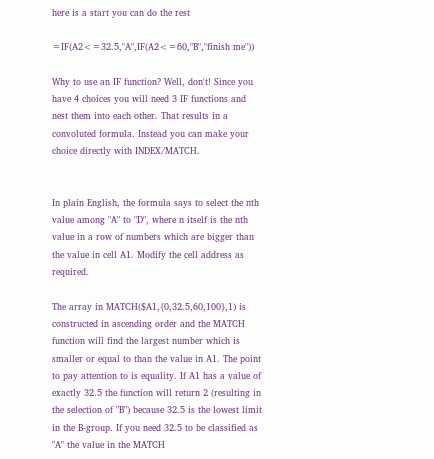here is a start you can do the rest

=IF(A2<=32.5,"A",IF(A2<=60,"B","finish me"))

Why to use an IF function? Well, don't! Since you have 4 choices you will need 3 IF functions and nest them into each other. That results in a convoluted formula. Instead you can make your choice directly with INDEX/MATCH.


In plain English, the formula says to select the nth value among "A" to "D", where n itself is the nth value in a row of numbers which are bigger than the value in cell A1. Modify the cell address as required.

The array in MATCH($A1,{0,32.5,60,100},1) is constructed in ascending order and the MATCH function will find the largest number which is smaller or equal to than the value in A1. The point to pay attention to is equality. If A1 has a value of exactly 32.5 the function will return 2 (resulting in the selection of "B") because 32.5 is the lowest limit in the B-group. If you need 32.5 to be classified as "A" the value in the MATCH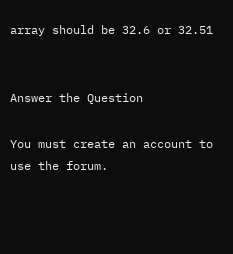array should be 32.6 or 32.51


Answer the Question

You must create an account to use the forum.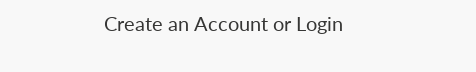Create an Account or Login